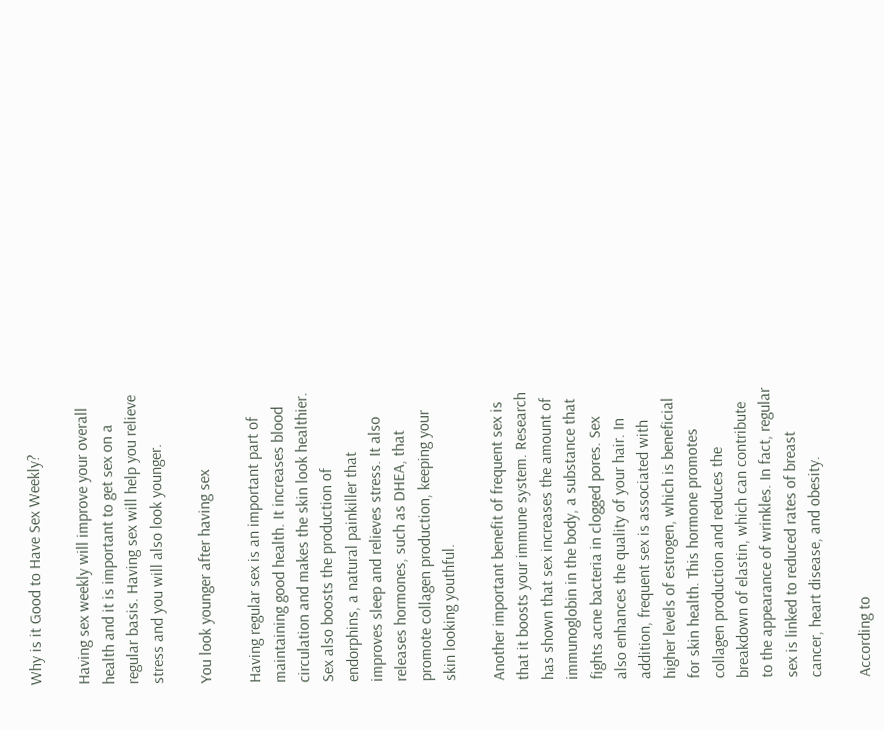Why is it Good to Have Sex Weekly?

Having sex weekly will improve your overall health and it is important to get sex on a regular basis. Having sex will help you relieve stress and you will also look younger.

You look younger after having sex

Having regular sex is an important part of maintaining good health. It increases blood circulation and makes the skin look healthier. Sex also boosts the production of endorphins, a natural painkiller that improves sleep and relieves stress. It also releases hormones, such as DHEA, that promote collagen production, keeping your skin looking youthful.

Another important benefit of frequent sex is that it boosts your immune system. Research has shown that sex increases the amount of immunoglobin in the body, a substance that fights acne bacteria in clogged pores. Sex also enhances the quality of your hair. In addition, frequent sex is associated with higher levels of estrogen, which is beneficial for skin health. This hormone promotes collagen production and reduces the breakdown of elastin, which can contribute to the appearance of wrinkles. In fact, regular sex is linked to reduced rates of breast cancer, heart disease, and obesity.

According to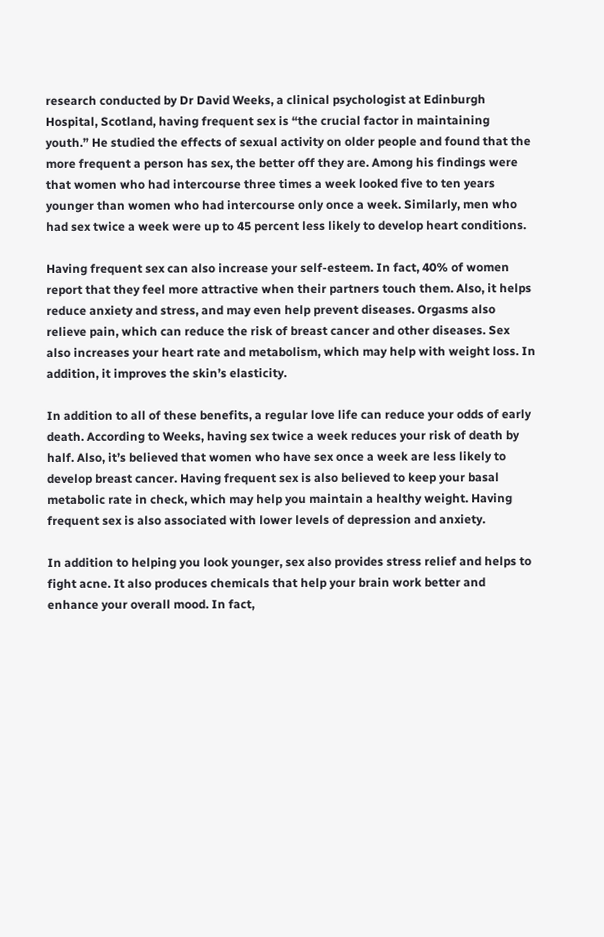research conducted by Dr David Weeks, a clinical psychologist at Edinburgh Hospital, Scotland, having frequent sex is “the crucial factor in maintaining youth.” He studied the effects of sexual activity on older people and found that the more frequent a person has sex, the better off they are. Among his findings were that women who had intercourse three times a week looked five to ten years younger than women who had intercourse only once a week. Similarly, men who had sex twice a week were up to 45 percent less likely to develop heart conditions.

Having frequent sex can also increase your self-esteem. In fact, 40% of women report that they feel more attractive when their partners touch them. Also, it helps reduce anxiety and stress, and may even help prevent diseases. Orgasms also relieve pain, which can reduce the risk of breast cancer and other diseases. Sex also increases your heart rate and metabolism, which may help with weight loss. In addition, it improves the skin’s elasticity.

In addition to all of these benefits, a regular love life can reduce your odds of early death. According to Weeks, having sex twice a week reduces your risk of death by half. Also, it’s believed that women who have sex once a week are less likely to develop breast cancer. Having frequent sex is also believed to keep your basal metabolic rate in check, which may help you maintain a healthy weight. Having frequent sex is also associated with lower levels of depression and anxiety.

In addition to helping you look younger, sex also provides stress relief and helps to fight acne. It also produces chemicals that help your brain work better and enhance your overall mood. In fact,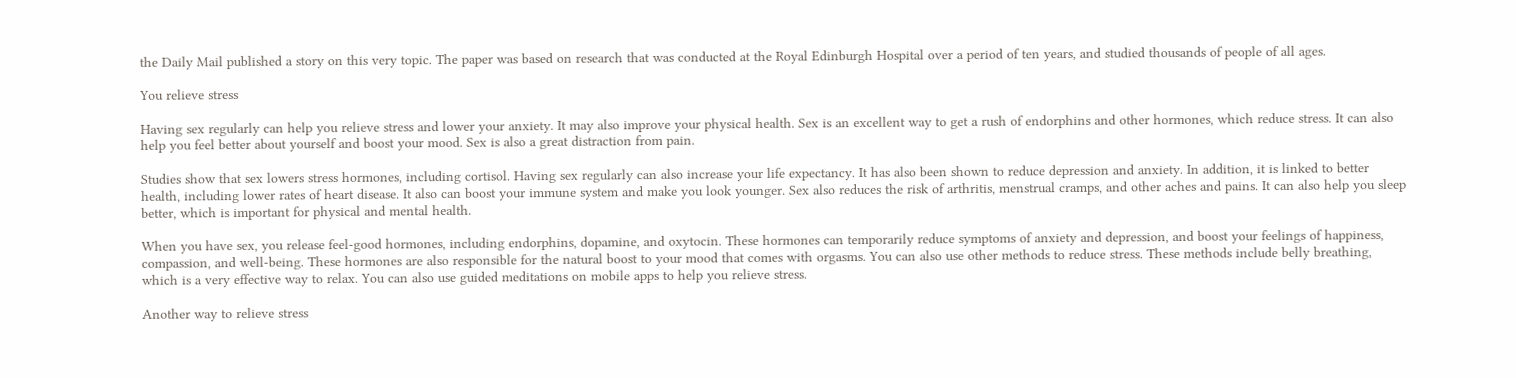the Daily Mail published a story on this very topic. The paper was based on research that was conducted at the Royal Edinburgh Hospital over a period of ten years, and studied thousands of people of all ages.

You relieve stress

Having sex regularly can help you relieve stress and lower your anxiety. It may also improve your physical health. Sex is an excellent way to get a rush of endorphins and other hormones, which reduce stress. It can also help you feel better about yourself and boost your mood. Sex is also a great distraction from pain.

Studies show that sex lowers stress hormones, including cortisol. Having sex regularly can also increase your life expectancy. It has also been shown to reduce depression and anxiety. In addition, it is linked to better health, including lower rates of heart disease. It also can boost your immune system and make you look younger. Sex also reduces the risk of arthritis, menstrual cramps, and other aches and pains. It can also help you sleep better, which is important for physical and mental health.

When you have sex, you release feel-good hormones, including endorphins, dopamine, and oxytocin. These hormones can temporarily reduce symptoms of anxiety and depression, and boost your feelings of happiness, compassion, and well-being. These hormones are also responsible for the natural boost to your mood that comes with orgasms. You can also use other methods to reduce stress. These methods include belly breathing, which is a very effective way to relax. You can also use guided meditations on mobile apps to help you relieve stress.

Another way to relieve stress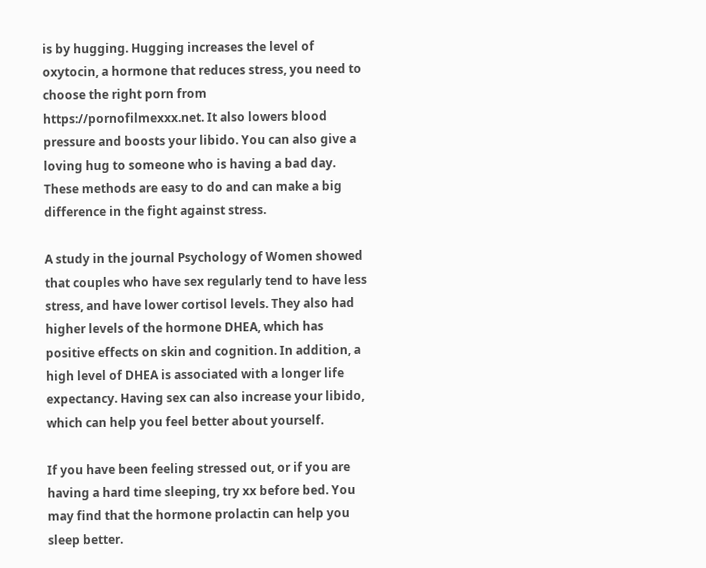is by hugging. Hugging increases the level of oxytocin, a hormone that reduces stress, you need to choose the right porn from https://pornofilmexxx.net. It also lowers blood pressure and boosts your libido. You can also give a loving hug to someone who is having a bad day. These methods are easy to do and can make a big difference in the fight against stress.

A study in the journal Psychology of Women showed that couples who have sex regularly tend to have less stress, and have lower cortisol levels. They also had higher levels of the hormone DHEA, which has positive effects on skin and cognition. In addition, a high level of DHEA is associated with a longer life expectancy. Having sex can also increase your libido, which can help you feel better about yourself.

If you have been feeling stressed out, or if you are having a hard time sleeping, try xx before bed. You may find that the hormone prolactin can help you sleep better.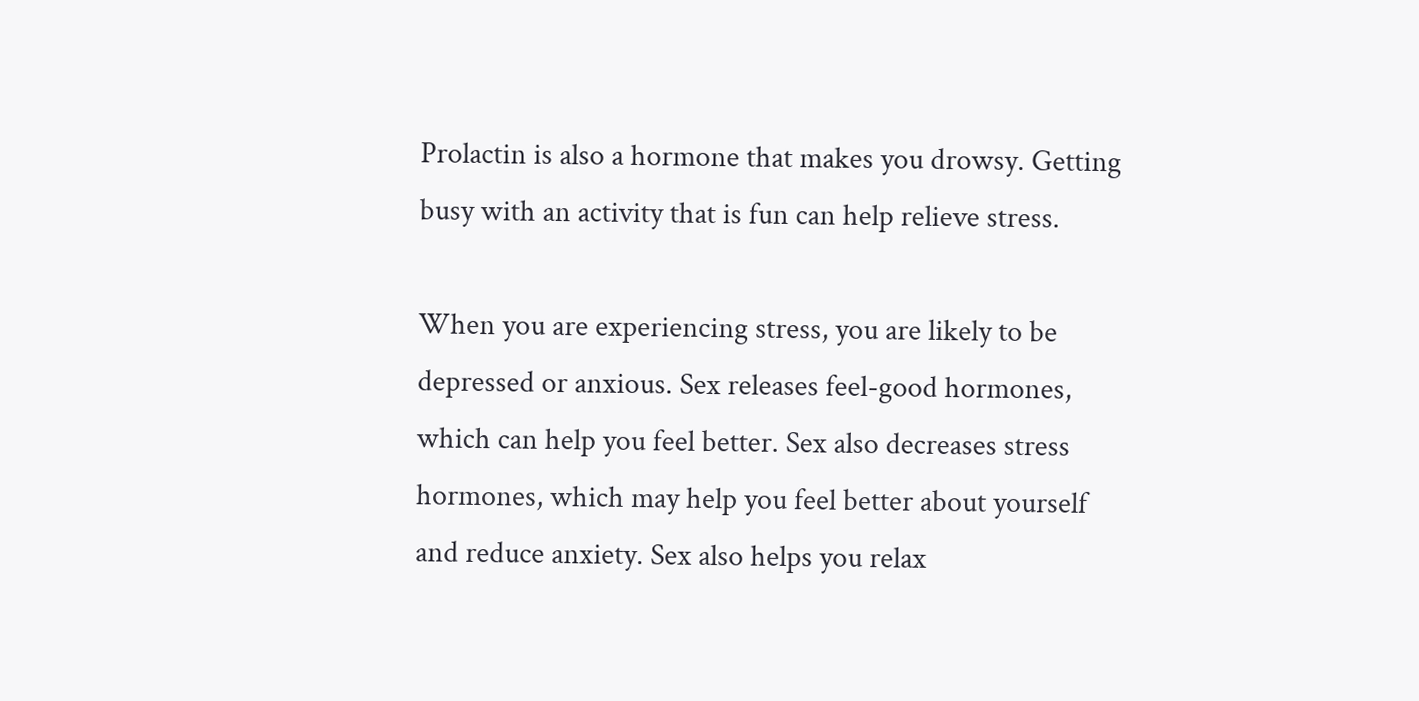Prolactin is also a hormone that makes you drowsy. Getting busy with an activity that is fun can help relieve stress.

When you are experiencing stress, you are likely to be depressed or anxious. Sex releases feel-good hormones, which can help you feel better. Sex also decreases stress hormones, which may help you feel better about yourself and reduce anxiety. Sex also helps you relax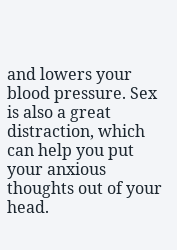and lowers your blood pressure. Sex is also a great distraction, which can help you put your anxious thoughts out of your head.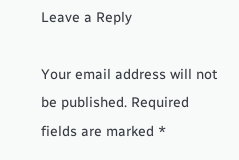Leave a Reply

Your email address will not be published. Required fields are marked *